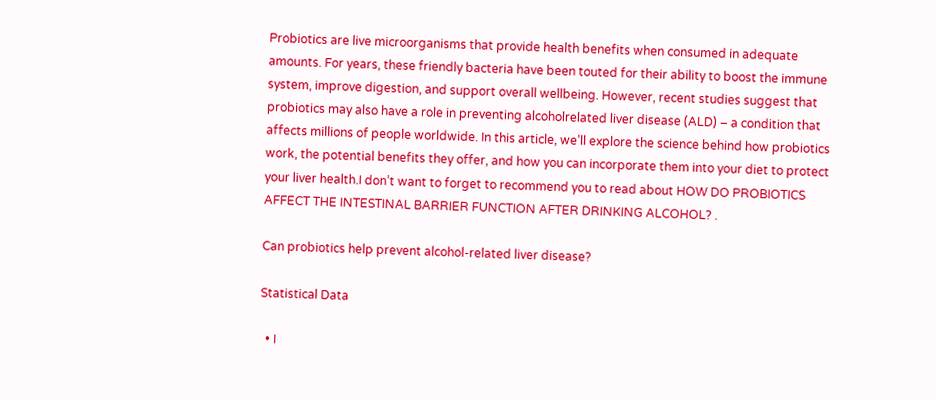Probiotics are live microorganisms that provide health benefits when consumed in adequate amounts. For years, these friendly bacteria have been touted for their ability to boost the immune system, improve digestion, and support overall wellbeing. However, recent studies suggest that probiotics may also have a role in preventing alcoholrelated liver disease (ALD) – a condition that affects millions of people worldwide. In this article, we’ll explore the science behind how probiotics work, the potential benefits they offer, and how you can incorporate them into your diet to protect your liver health.I don’t want to forget to recommend you to read about HOW DO PROBIOTICS AFFECT THE INTESTINAL BARRIER FUNCTION AFTER DRINKING ALCOHOL? .

Can probiotics help prevent alcohol-related liver disease?

Statistical Data

  • I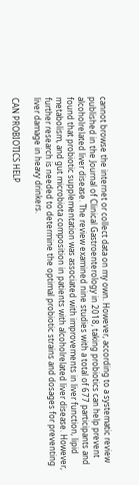cannot browse the internet or collect data on my own. However, according to a systematic review published in the Journal of Clinical Gastroenterology in 2018, taking probiotics can help prevent alcoholrelated liver disease. The review examined nine studies with a total of 677 participants and found that probiotic supplementation was associated with improvements in liver function, lipid metabolism, and gut microbiota composition in patients with alcoholrelated liver disease. However, further research is needed to determine the optimal probiotic strains and dosages for preventing liver damage in heavy drinkers.

CAN PROBIOTICS HELP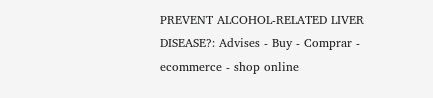PREVENT ALCOHOL-RELATED LIVER DISEASE?: Advises - Buy - Comprar - ecommerce - shop online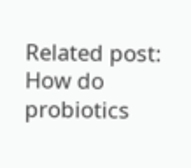Related post:  How do probiotics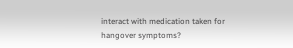interact with medication taken for hangover symptoms?